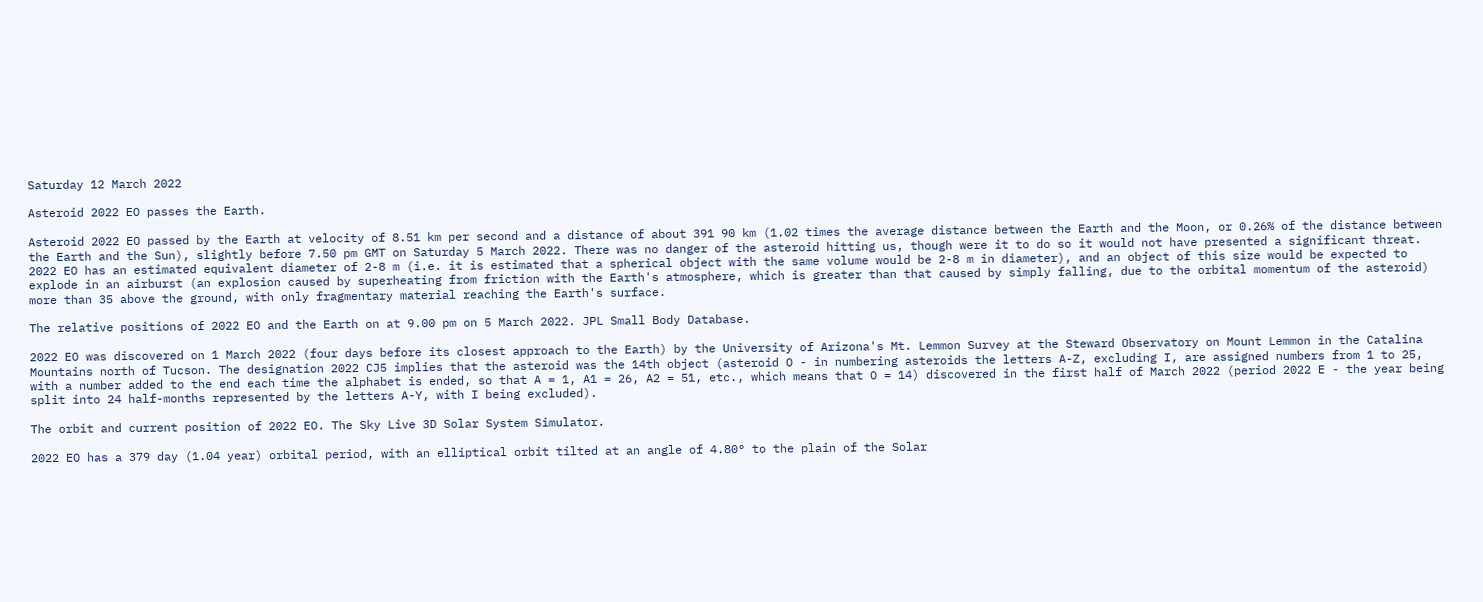Saturday 12 March 2022

Asteroid 2022 EO passes the Earth.

Asteroid 2022 EO passed by the Earth at velocity of 8.51 km per second and a distance of about 391 90 km (1.02 times the average distance between the Earth and the Moon, or 0.26% of the distance between the Earth and the Sun), slightly before 7.50 pm GMT on Saturday 5 March 2022. There was no danger of the asteroid hitting us, though were it to do so it would not have presented a significant threat. 2022 EO has an estimated equivalent diameter of 2-8 m (i.e. it is estimated that a spherical object with the same volume would be 2-8 m in diameter), and an object of this size would be expected to explode in an airburst (an explosion caused by superheating from friction with the Earth's atmosphere, which is greater than that caused by simply falling, due to the orbital momentum of the asteroid) more than 35 above the ground, with only fragmentary material reaching the Earth's surface.

The relative positions of 2022 EO and the Earth on at 9.00 pm on 5 March 2022. JPL Small Body Database.

2022 EO was discovered on 1 March 2022 (four days before its closest approach to the Earth) by the University of Arizona's Mt. Lemmon Survey at the Steward Observatory on Mount Lemmon in the Catalina Mountains north of Tucson. The designation 2022 CJ5 implies that the asteroid was the 14th object (asteroid O - in numbering asteroids the letters A-Z, excluding I, are assigned numbers from 1 to 25, with a number added to the end each time the alphabet is ended, so that A = 1, A1 = 26, A2 = 51, etc., which means that O = 14) discovered in the first half of March 2022 (period 2022 E - the year being split into 24 half-months represented by the letters A-Y, with I being excluded).

The orbit and current position of 2022 EO. The Sky Live 3D Solar System Simulator.

2022 EO has a 379 day (1.04 year) orbital period, with an elliptical orbit tilted at an angle of 4.80° to the plain of the Solar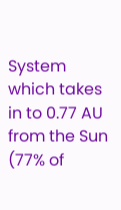System which takes in to 0.77 AU from the Sun (77% of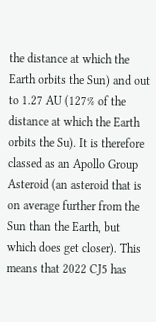the distance at which the Earth orbits the Sun) and out to 1.27 AU (127% of the distance at which the Earth orbits the Su). It is therefore classed as an Apollo Group Asteroid (an asteroid that is on average further from the Sun than the Earth, but which does get closer). This means that 2022 CJ5 has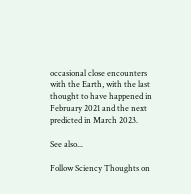occasional close encounters with the Earth, with the last thought to have happened in February 2021 and the next predicted in March 2023.

See also...

Follow Sciency Thoughts on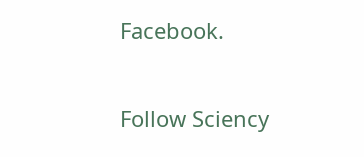Facebook.

Follow Sciency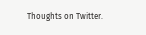Thoughts on Twitter.